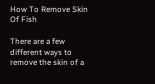How To Remove Skin Of Fish

There are a few different ways to remove the skin of a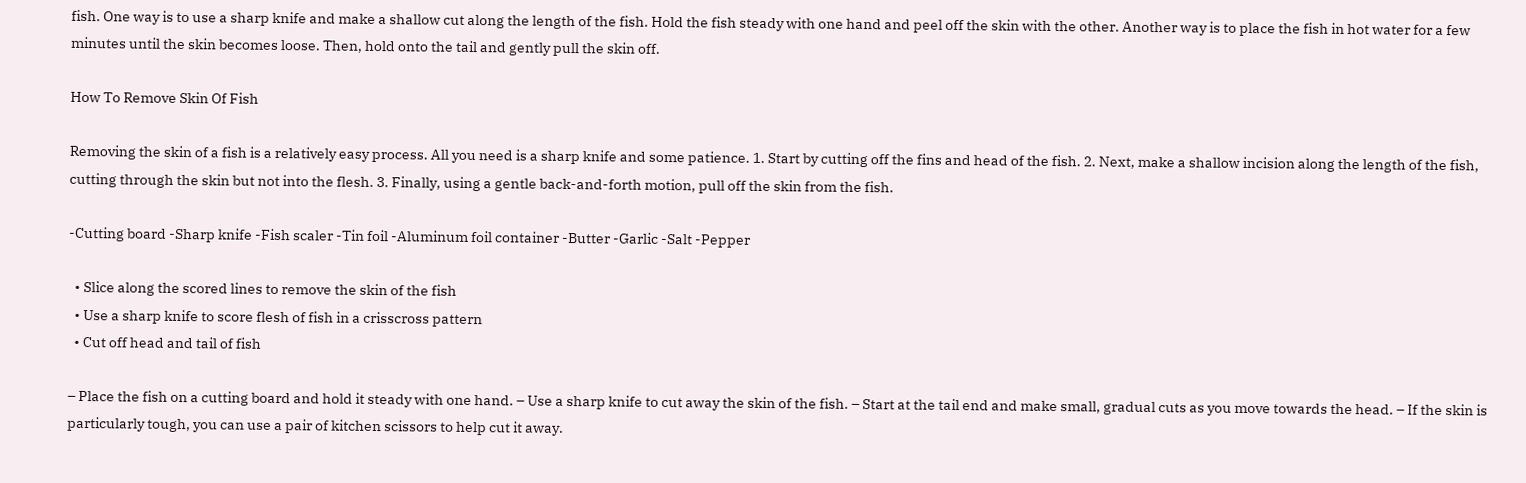fish. One way is to use a sharp knife and make a shallow cut along the length of the fish. Hold the fish steady with one hand and peel off the skin with the other. Another way is to place the fish in hot water for a few minutes until the skin becomes loose. Then, hold onto the tail and gently pull the skin off.

How To Remove Skin Of Fish

Removing the skin of a fish is a relatively easy process. All you need is a sharp knife and some patience. 1. Start by cutting off the fins and head of the fish. 2. Next, make a shallow incision along the length of the fish, cutting through the skin but not into the flesh. 3. Finally, using a gentle back-and-forth motion, pull off the skin from the fish.

-Cutting board -Sharp knife -Fish scaler -Tin foil -Aluminum foil container -Butter -Garlic -Salt -Pepper

  • Slice along the scored lines to remove the skin of the fish
  • Use a sharp knife to score flesh of fish in a crisscross pattern
  • Cut off head and tail of fish

– Place the fish on a cutting board and hold it steady with one hand. – Use a sharp knife to cut away the skin of the fish. – Start at the tail end and make small, gradual cuts as you move towards the head. – If the skin is particularly tough, you can use a pair of kitchen scissors to help cut it away.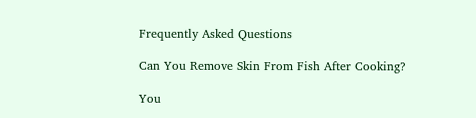Frequently Asked Questions

Can You Remove Skin From Fish After Cooking?

You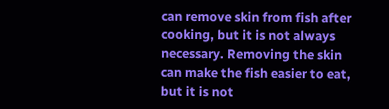can remove skin from fish after cooking, but it is not always necessary. Removing the skin can make the fish easier to eat, but it is not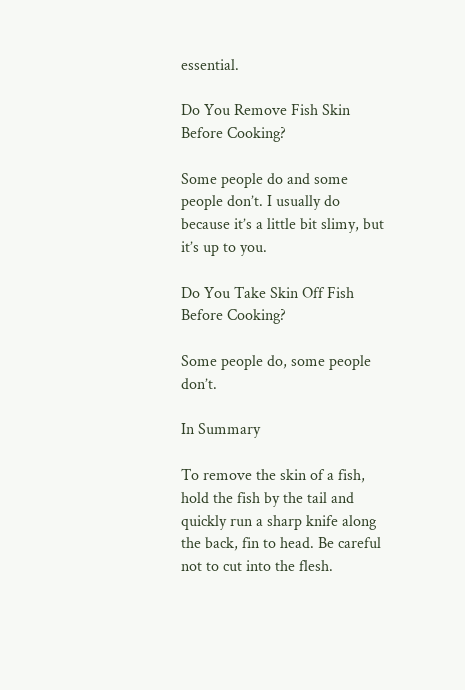essential.

Do You Remove Fish Skin Before Cooking?

Some people do and some people don’t. I usually do because it’s a little bit slimy, but it’s up to you.

Do You Take Skin Off Fish Before Cooking?

Some people do, some people don’t.

In Summary

To remove the skin of a fish, hold the fish by the tail and quickly run a sharp knife along the back, fin to head. Be careful not to cut into the flesh.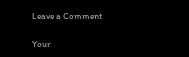Leave a Comment

Your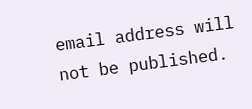email address will not be published.